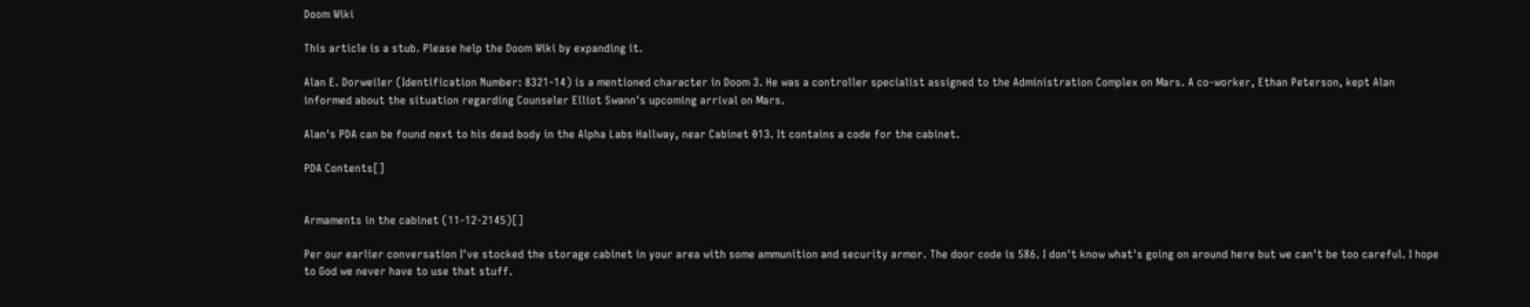Doom Wiki

This article is a stub. Please help the Doom Wiki by expanding it.

Alan E. Dorweiler (Identification Number: 8321-14) is a mentioned character in Doom 3. He was a controller specialist assigned to the Administration Complex on Mars. A co-worker, Ethan Peterson, kept Alan informed about the situation regarding Counseler Elliot Swann's upcoming arrival on Mars.

Alan's PDA can be found next to his dead body in the Alpha Labs Hallway, near Cabinet 013. It contains a code for the cabinet.

PDA Contents[]


Armaments in the cabinet (11-12-2145)[]

Per our earlier conversation I've stocked the storage cabinet in your area with some ammunition and security armor. The door code is 586. I don't know what's going on around here but we can't be too careful. I hope to God we never have to use that stuff.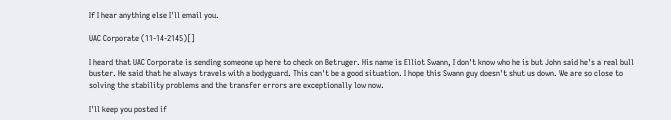If I hear anything else I'll email you.

UAC Corporate (11-14-2145)[]

I heard that UAC Corporate is sending someone up here to check on Betruger. His name is Elliot Swann, I don't know who he is but John said he's a real bull buster. He said that he always travels with a bodyguard. This can't be a good situation. I hope this Swann guy doesn't shut us down. We are so close to solving the stability problems and the transfer errors are exceptionally low now.

I'll keep you posted if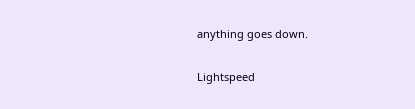anything goes down.

Lightspeed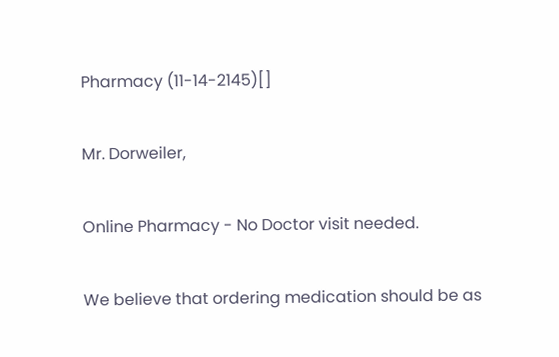Pharmacy (11-14-2145)[]

Mr. Dorweiler,

Online Pharmacy - No Doctor visit needed.

We believe that ordering medication should be as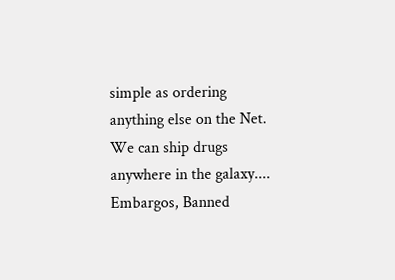simple as ordering anything else on the Net. We can ship drugs anywhere in the galaxy.... Embargos, Banned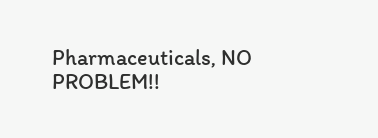Pharmaceuticals, NO PROBLEM!!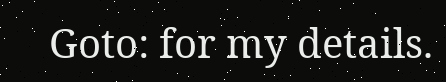Goto: for my details.